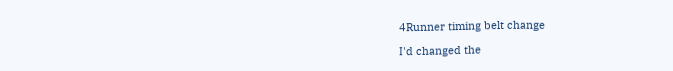4Runner timing belt change

I'd changed the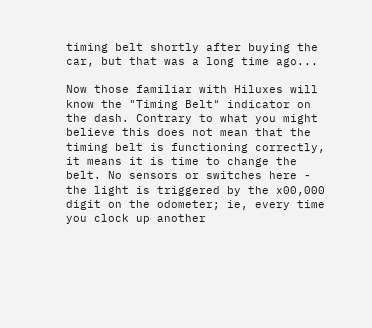timing belt shortly after buying the car, but that was a long time ago...

Now those familiar with Hiluxes will know the "Timing Belt" indicator on the dash. Contrary to what you might believe this does not mean that the timing belt is functioning correctly, it means it is time to change the belt. No sensors or switches here - the light is triggered by the x00,000 digit on the odometer; ie, every time you clock up another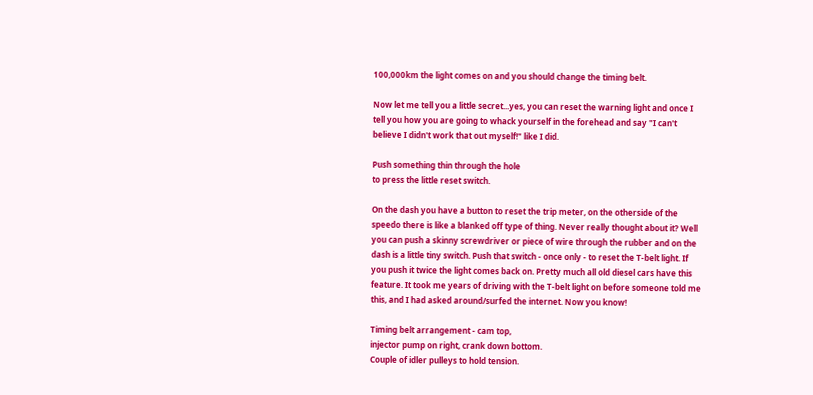100,000km the light comes on and you should change the timing belt.

Now let me tell you a little secret...yes, you can reset the warning light and once I tell you how you are going to whack yourself in the forehead and say "I can't believe I didn't work that out myself!" like I did.

Push something thin through the hole
to press the little reset switch.

On the dash you have a button to reset the trip meter, on the otherside of the speedo there is like a blanked off type of thing. Never really thought about it? Well you can push a skinny screwdriver or piece of wire through the rubber and on the dash is a little tiny switch. Push that switch - once only - to reset the T-belt light. If you push it twice the light comes back on. Pretty much all old diesel cars have this feature. It took me years of driving with the T-belt light on before someone told me this, and I had asked around/surfed the internet. Now you know!

Timing belt arrangement - cam top,
injector pump on right, crank down bottom.
Couple of idler pulleys to hold tension.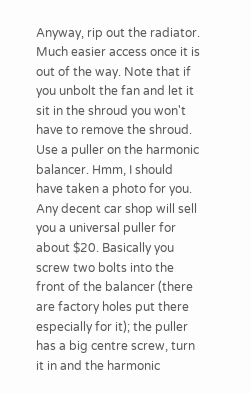Anyway, rip out the radiator. Much easier access once it is out of the way. Note that if you unbolt the fan and let it sit in the shroud you won't have to remove the shroud. Use a puller on the harmonic balancer. Hmm, I should have taken a photo for you. Any decent car shop will sell you a universal puller for about $20. Basically you screw two bolts into the front of the balancer (there are factory holes put there especially for it); the puller has a big centre screw, turn it in and the harmonic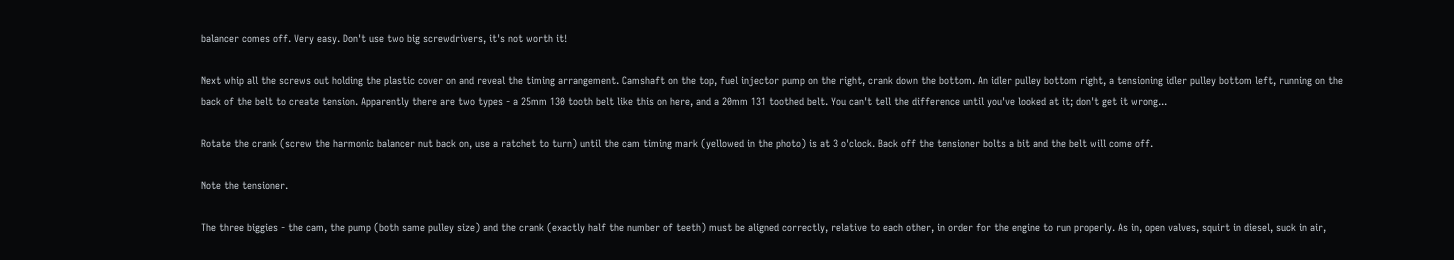balancer comes off. Very easy. Don't use two big screwdrivers, it's not worth it!

Next whip all the screws out holding the plastic cover on and reveal the timing arrangement. Camshaft on the top, fuel injector pump on the right, crank down the bottom. An idler pulley bottom right, a tensioning idler pulley bottom left, running on the back of the belt to create tension. Apparently there are two types - a 25mm 130 tooth belt like this on here, and a 20mm 131 toothed belt. You can't tell the difference until you've looked at it; don't get it wrong...

Rotate the crank (screw the harmonic balancer nut back on, use a ratchet to turn) until the cam timing mark (yellowed in the photo) is at 3 o'clock. Back off the tensioner bolts a bit and the belt will come off.

Note the tensioner.

The three biggies - the cam, the pump (both same pulley size) and the crank (exactly half the number of teeth) must be aligned correctly, relative to each other, in order for the engine to run properly. As in, open valves, squirt in diesel, suck in air,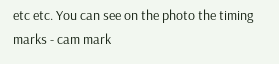etc etc. You can see on the photo the timing marks - cam mark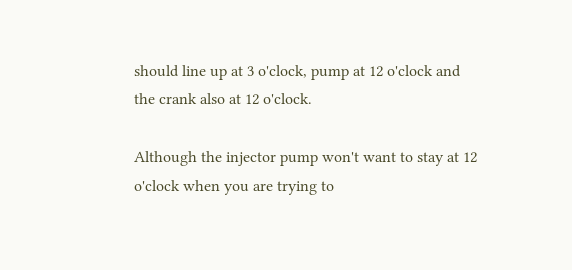should line up at 3 o'clock, pump at 12 o'clock and the crank also at 12 o'clock.

Although the injector pump won't want to stay at 12 o'clock when you are trying to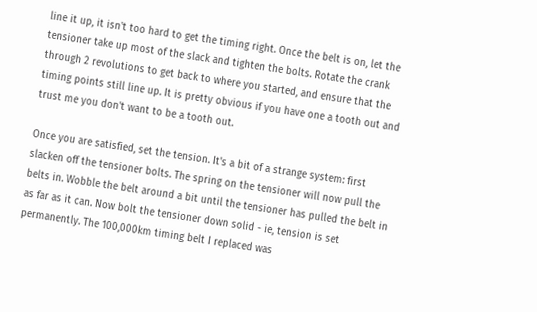line it up, it isn't too hard to get the timing right. Once the belt is on, let the tensioner take up most of the slack and tighten the bolts. Rotate the crank through 2 revolutions to get back to where you started, and ensure that the timing points still line up. It is pretty obvious if you have one a tooth out and trust me you don't want to be a tooth out.

Once you are satisfied, set the tension. It's a bit of a strange system: first slacken off the tensioner bolts. The spring on the tensioner will now pull the belts in. Wobble the belt around a bit until the tensioner has pulled the belt in as far as it can. Now bolt the tensioner down solid - ie, tension is set permanently. The 100,000km timing belt I replaced was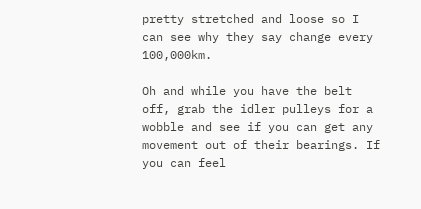pretty stretched and loose so I can see why they say change every 100,000km.

Oh and while you have the belt off, grab the idler pulleys for a wobble and see if you can get any movement out of their bearings. If you can feel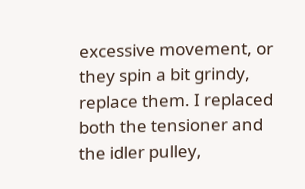excessive movement, or they spin a bit grindy, replace them. I replaced both the tensioner and the idler pulley,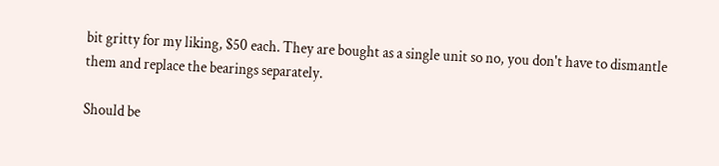bit gritty for my liking, $50 each. They are bought as a single unit so no, you don't have to dismantle them and replace the bearings separately.

Should be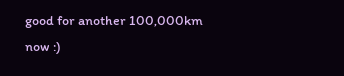good for another 100,000km now :)